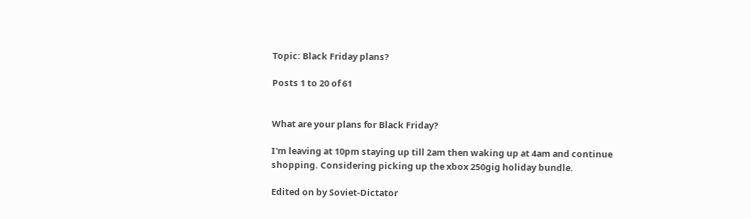Topic: Black Friday plans?

Posts 1 to 20 of 61


What are your plans for Black Friday?

I'm leaving at 10pm staying up till 2am then waking up at 4am and continue shopping. Considering picking up the xbox 250gig holiday bundle.

Edited on by Soviet-Dictator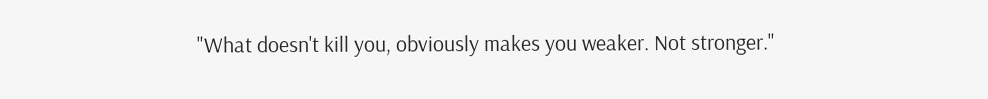"What doesn't kill you, obviously makes you weaker. Not stronger."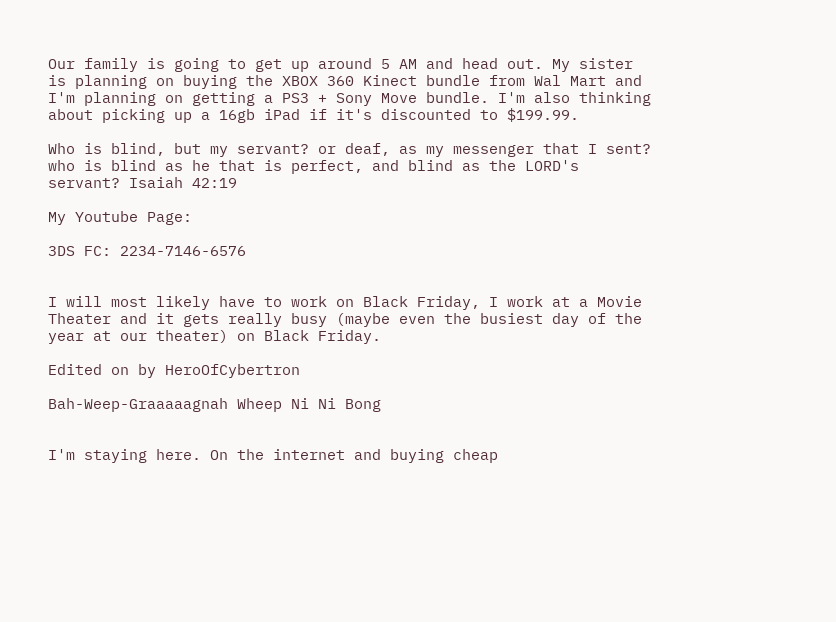Our family is going to get up around 5 AM and head out. My sister is planning on buying the XBOX 360 Kinect bundle from Wal Mart and I'm planning on getting a PS3 + Sony Move bundle. I'm also thinking about picking up a 16gb iPad if it's discounted to $199.99.

Who is blind, but my servant? or deaf, as my messenger that I sent? who is blind as he that is perfect, and blind as the LORD's servant? Isaiah 42:19

My Youtube Page:

3DS FC: 2234-7146-6576


I will most likely have to work on Black Friday, I work at a Movie Theater and it gets really busy (maybe even the busiest day of the year at our theater) on Black Friday.

Edited on by HeroOfCybertron

Bah-Weep-Graaaaagnah Wheep Ni Ni Bong


I'm staying here. On the internet and buying cheap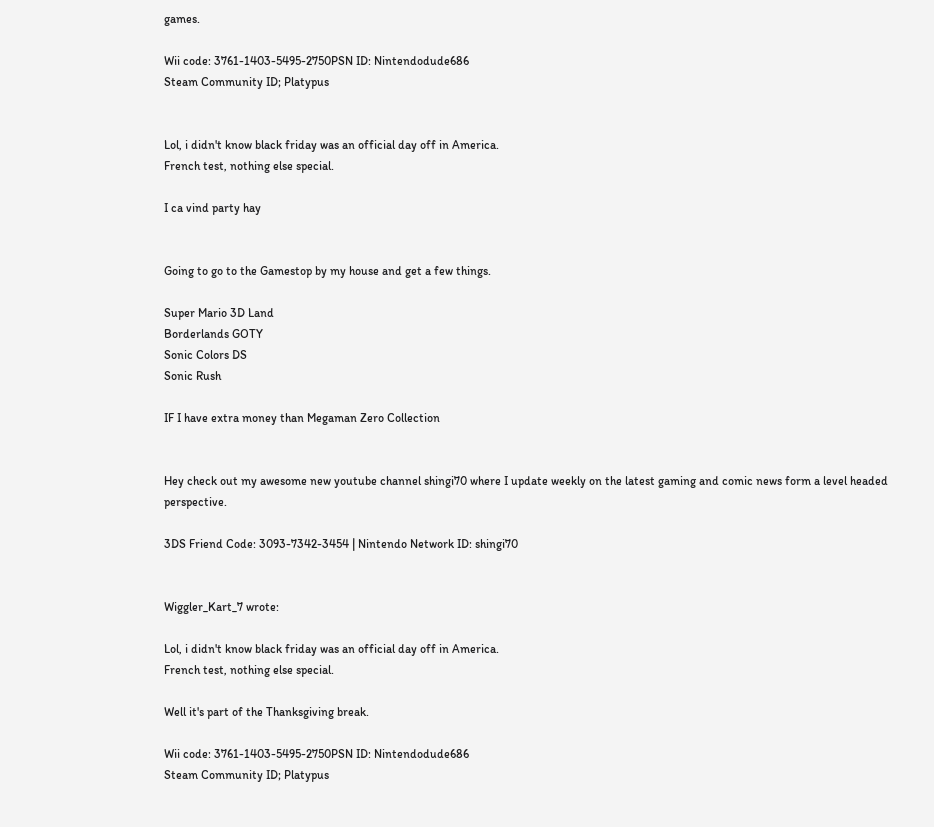games.

Wii code: 3761-1403-5495-2750PSN ID: Nintendodude686
Steam Community ID; Platypus


Lol, i didn't know black friday was an official day off in America.
French test, nothing else special.

I ca vind party hay


Going to go to the Gamestop by my house and get a few things.

Super Mario 3D Land
Borderlands GOTY
Sonic Colors DS
Sonic Rush

IF I have extra money than Megaman Zero Collection


Hey check out my awesome new youtube channel shingi70 where I update weekly on the latest gaming and comic news form a level headed perspective.

3DS Friend Code: 3093-7342-3454 | Nintendo Network ID: shingi70


Wiggler_Kart_7 wrote:

Lol, i didn't know black friday was an official day off in America.
French test, nothing else special.

Well it's part of the Thanksgiving break.

Wii code: 3761-1403-5495-2750PSN ID: Nintendodude686
Steam Community ID; Platypus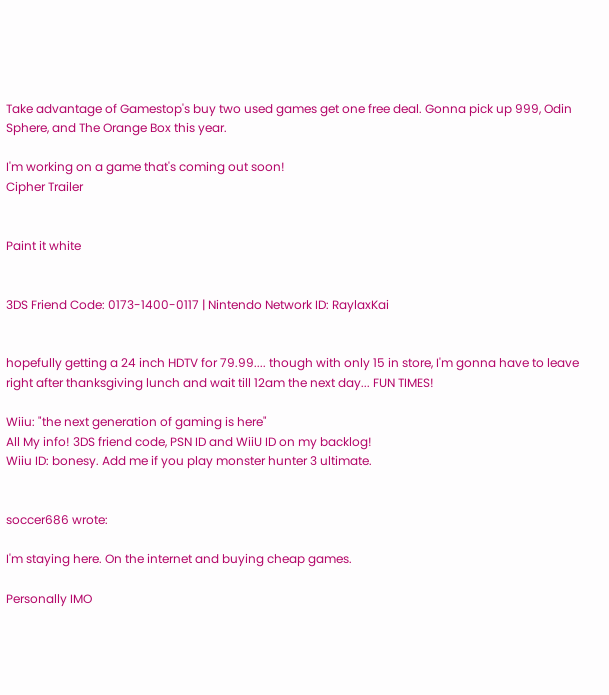Take advantage of Gamestop's buy two used games get one free deal. Gonna pick up 999, Odin Sphere, and The Orange Box this year.

I'm working on a game that's coming out soon!
Cipher Trailer


Paint it white


3DS Friend Code: 0173-1400-0117 | Nintendo Network ID: RaylaxKai


hopefully getting a 24 inch HDTV for 79.99.... though with only 15 in store, I'm gonna have to leave right after thanksgiving lunch and wait till 12am the next day... FUN TIMES!

Wiiu: "the next generation of gaming is here"
All My info! 3DS friend code, PSN ID and WiiU ID on my backlog!
Wiiu ID: bonesy. Add me if you play monster hunter 3 ultimate.


soccer686 wrote:

I'm staying here. On the internet and buying cheap games.

Personally IMO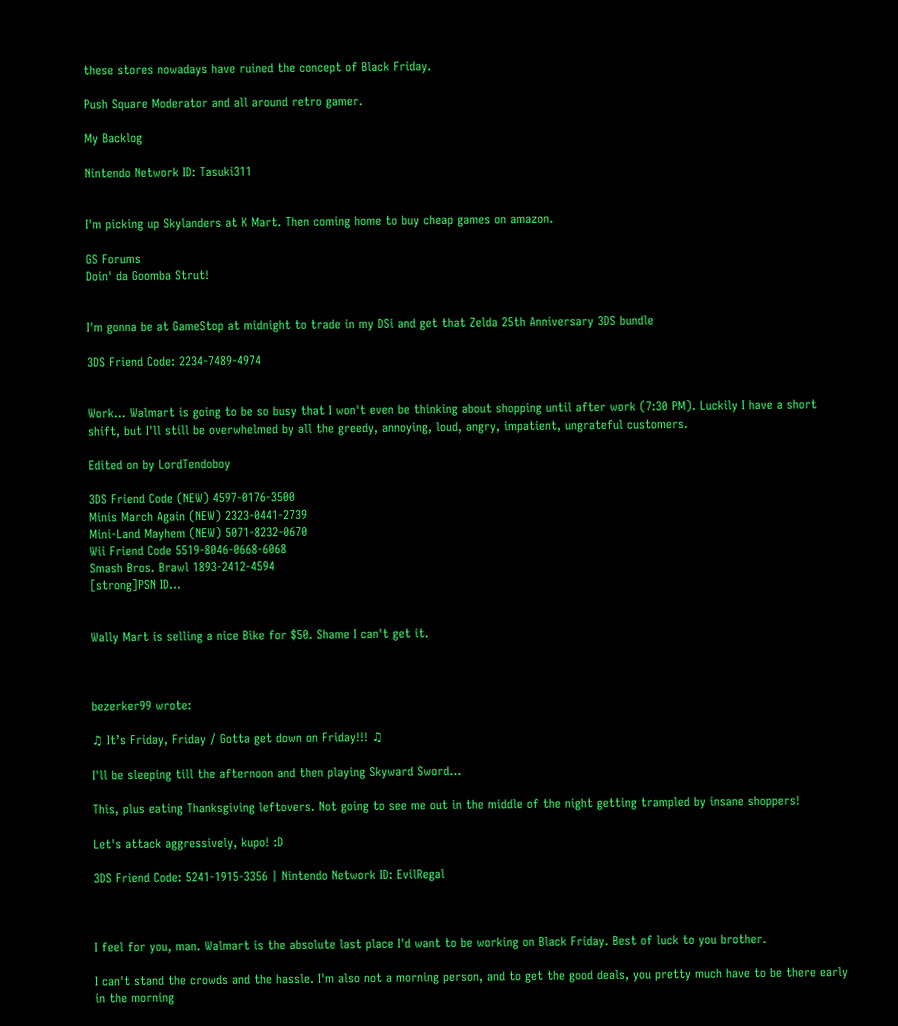these stores nowadays have ruined the concept of Black Friday.

Push Square Moderator and all around retro gamer.

My Backlog

Nintendo Network ID: Tasuki311


I'm picking up Skylanders at K Mart. Then coming home to buy cheap games on amazon.

GS Forums
Doin' da Goomba Strut!


I'm gonna be at GameStop at midnight to trade in my DSi and get that Zelda 25th Anniversary 3DS bundle

3DS Friend Code: 2234-7489-4974


Work... Walmart is going to be so busy that I won't even be thinking about shopping until after work (7:30 PM). Luckily I have a short shift, but I'll still be overwhelmed by all the greedy, annoying, loud, angry, impatient, ungrateful customers.

Edited on by LordTendoboy

3DS Friend Code (NEW) 4597-0176-3500
Minis March Again (NEW) 2323-0441-2739
Mini-Land Mayhem (NEW) 5071-8232-0670
Wii Friend Code 5519-8046-0668-6068
Smash Bros. Brawl 1893-2412-4594
[strong]PSN ID...


Wally Mart is selling a nice Bike for $50. Shame I can't get it.



bezerker99 wrote:

♫ It’s Friday, Friday / Gotta get down on Friday!!! ♫

I'll be sleeping till the afternoon and then playing Skyward Sword...

This, plus eating Thanksgiving leftovers. Not going to see me out in the middle of the night getting trampled by insane shoppers!

Let's attack aggressively, kupo! :D

3DS Friend Code: 5241-1915-3356 | Nintendo Network ID: EvilRegal



I feel for you, man. Walmart is the absolute last place I'd want to be working on Black Friday. Best of luck to you brother.

I can't stand the crowds and the hassle. I'm also not a morning person, and to get the good deals, you pretty much have to be there early in the morning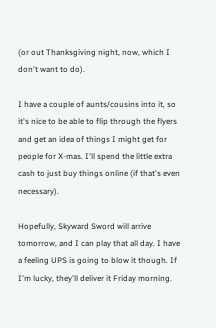(or out Thanksgiving night, now, which I don't want to do).

I have a couple of aunts/cousins into it, so it's nice to be able to flip through the flyers and get an idea of things I might get for people for X-mas. I'll spend the little extra cash to just buy things online (if that's even necessary).

Hopefully, Skyward Sword will arrive tomorrow, and I can play that all day. I have a feeling UPS is going to blow it though. If I'm lucky, they'll deliver it Friday morning.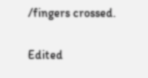/fingers crossed.

Edited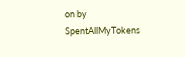on by SpentAllMyTokens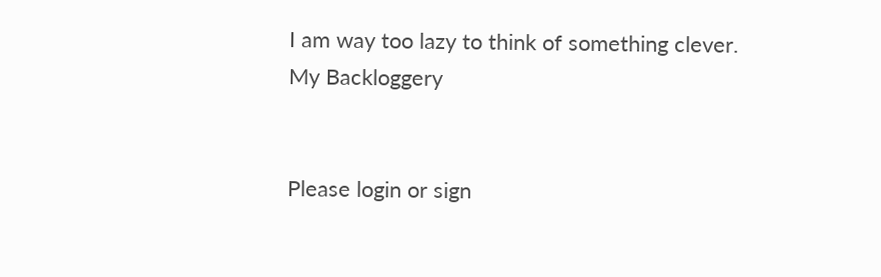I am way too lazy to think of something clever.
My Backloggery


Please login or sign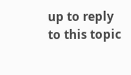up to reply to this topic